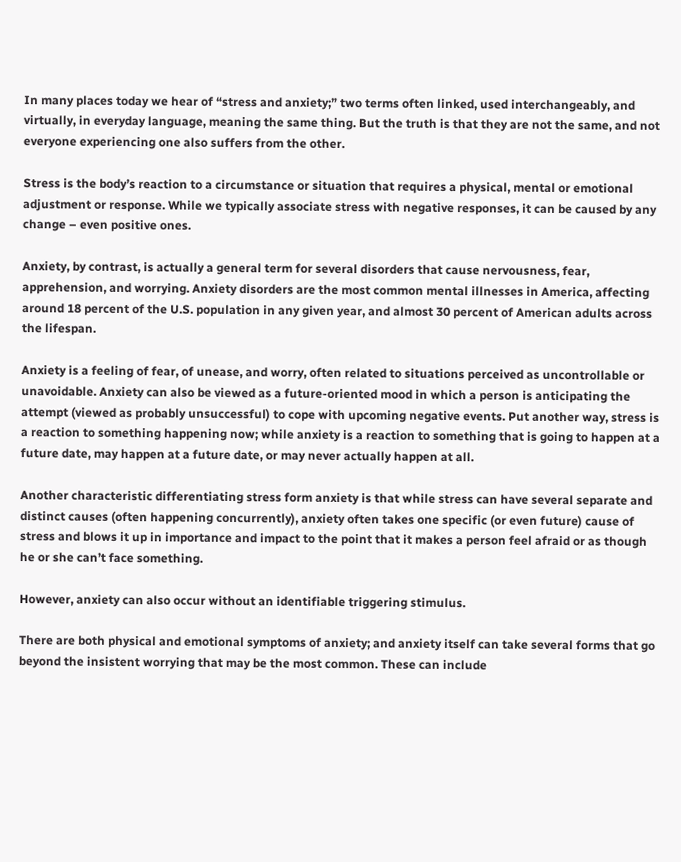In many places today we hear of “stress and anxiety;” two terms often linked, used interchangeably, and virtually, in everyday language, meaning the same thing. But the truth is that they are not the same, and not everyone experiencing one also suffers from the other.

Stress is the body’s reaction to a circumstance or situation that requires a physical, mental or emotional adjustment or response. While we typically associate stress with negative responses, it can be caused by any change – even positive ones.

Anxiety, by contrast, is actually a general term for several disorders that cause nervousness, fear, apprehension, and worrying. Anxiety disorders are the most common mental illnesses in America, affecting around 18 percent of the U.S. population in any given year, and almost 30 percent of American adults across the lifespan.

Anxiety is a feeling of fear, of unease, and worry, often related to situations perceived as uncontrollable or unavoidable. Anxiety can also be viewed as a future-oriented mood in which a person is anticipating the attempt (viewed as probably unsuccessful) to cope with upcoming negative events. Put another way, stress is a reaction to something happening now; while anxiety is a reaction to something that is going to happen at a future date, may happen at a future date, or may never actually happen at all.

Another characteristic differentiating stress form anxiety is that while stress can have several separate and distinct causes (often happening concurrently), anxiety often takes one specific (or even future) cause of stress and blows it up in importance and impact to the point that it makes a person feel afraid or as though he or she can’t face something.

However, anxiety can also occur without an identifiable triggering stimulus.

There are both physical and emotional symptoms of anxiety; and anxiety itself can take several forms that go beyond the insistent worrying that may be the most common. These can include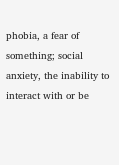phobia, a fear of something; social anxiety, the inability to interact with or be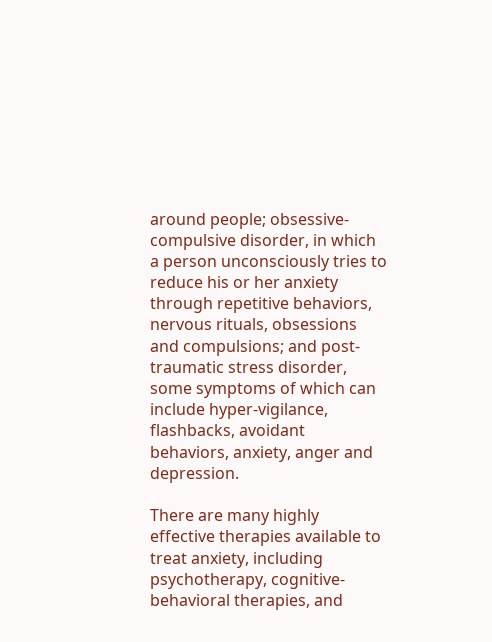around people; obsessive-compulsive disorder, in which a person unconsciously tries to reduce his or her anxiety through repetitive behaviors, nervous rituals, obsessions and compulsions; and post-traumatic stress disorder, some symptoms of which can include hyper-vigilance, flashbacks, avoidant behaviors, anxiety, anger and depression.

There are many highly effective therapies available to treat anxiety, including psychotherapy, cognitive-behavioral therapies, and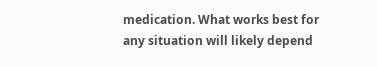medication. What works best for any situation will likely depend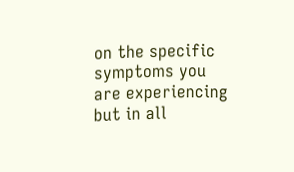on the specific symptoms you are experiencing but in all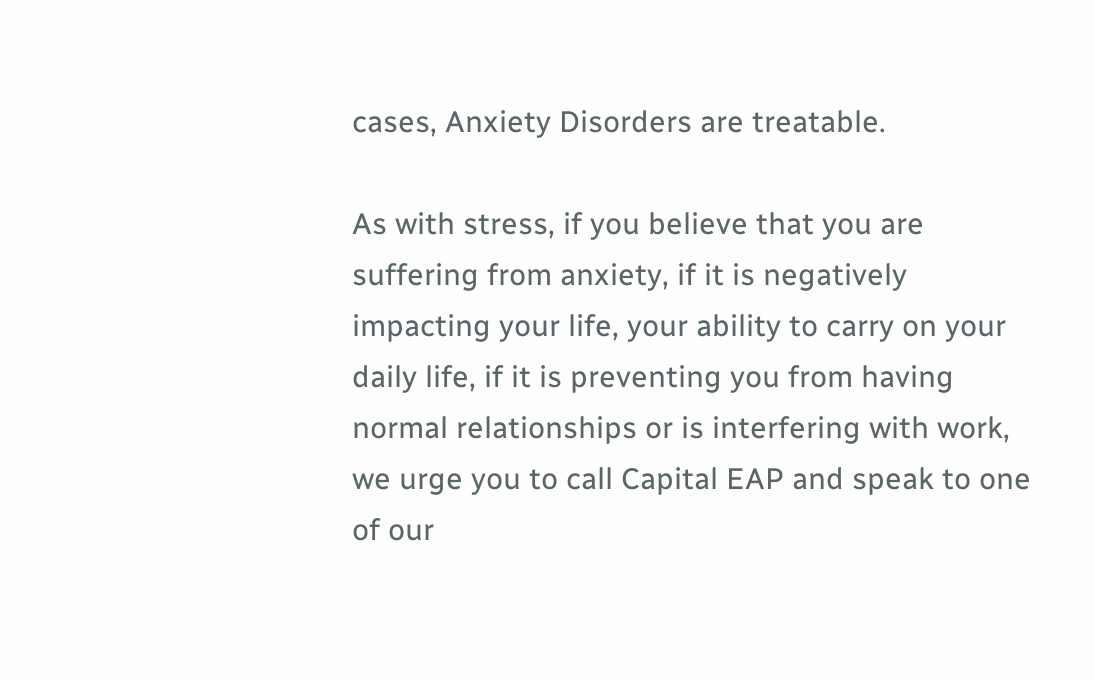cases, Anxiety Disorders are treatable.

As with stress, if you believe that you are suffering from anxiety, if it is negatively impacting your life, your ability to carry on your daily life, if it is preventing you from having normal relationships or is interfering with work, we urge you to call Capital EAP and speak to one of our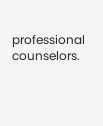professional counselors.